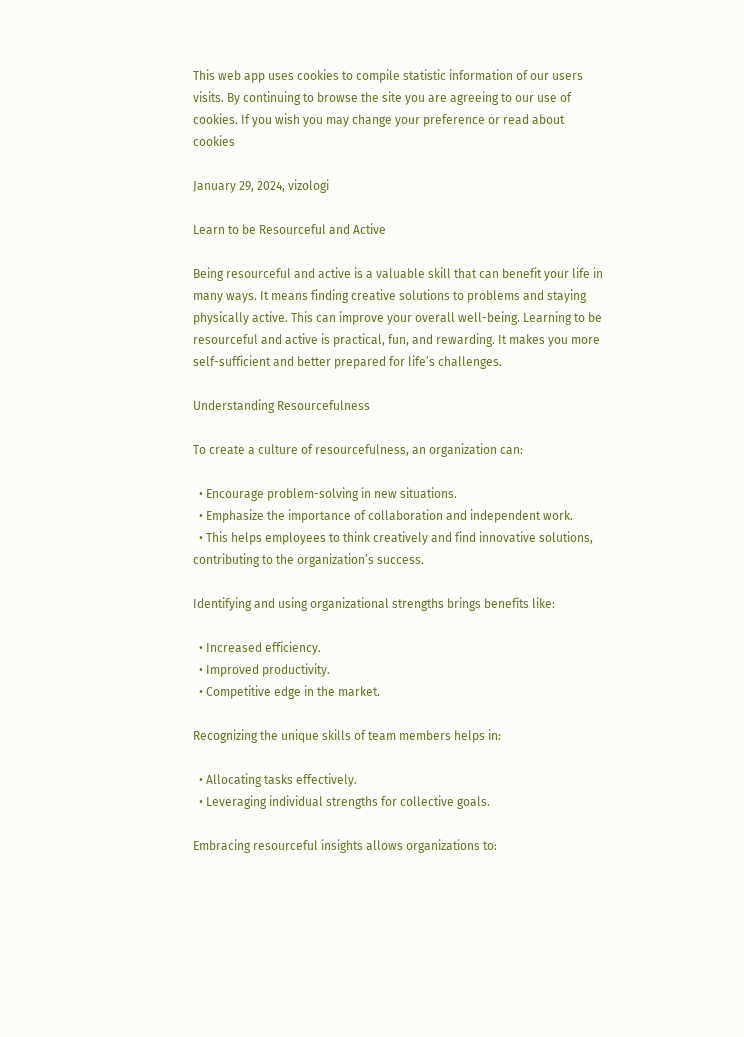This web app uses cookies to compile statistic information of our users visits. By continuing to browse the site you are agreeing to our use of cookies. If you wish you may change your preference or read about cookies

January 29, 2024, vizologi

Learn to be Resourceful and Active

Being resourceful and active is a valuable skill that can benefit your life in many ways. It means finding creative solutions to problems and staying physically active. This can improve your overall well-being. Learning to be resourceful and active is practical, fun, and rewarding. It makes you more self-sufficient and better prepared for life’s challenges.

Understanding Resourcefulness

To create a culture of resourcefulness, an organization can:

  • Encourage problem-solving in new situations.
  • Emphasize the importance of collaboration and independent work.
  • This helps employees to think creatively and find innovative solutions, contributing to the organization’s success.

Identifying and using organizational strengths brings benefits like:

  • Increased efficiency.
  • Improved productivity.
  • Competitive edge in the market.

Recognizing the unique skills of team members helps in:

  • Allocating tasks effectively.
  • Leveraging individual strengths for collective goals.

Embracing resourceful insights allows organizations to: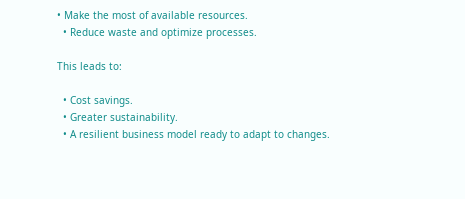• Make the most of available resources.
  • Reduce waste and optimize processes.

This leads to:

  • Cost savings.
  • Greater sustainability.
  • A resilient business model ready to adapt to changes.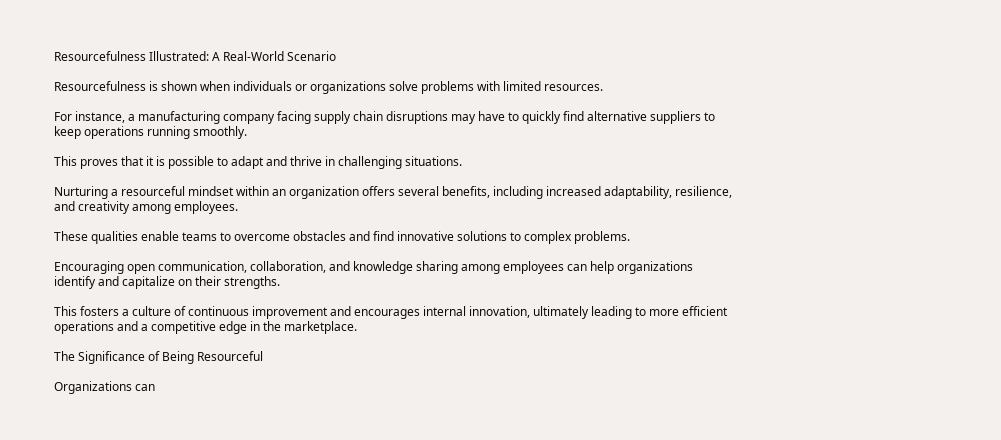Resourcefulness Illustrated: A Real-World Scenario

Resourcefulness is shown when individuals or organizations solve problems with limited resources.

For instance, a manufacturing company facing supply chain disruptions may have to quickly find alternative suppliers to keep operations running smoothly.

This proves that it is possible to adapt and thrive in challenging situations.

Nurturing a resourceful mindset within an organization offers several benefits, including increased adaptability, resilience, and creativity among employees.

These qualities enable teams to overcome obstacles and find innovative solutions to complex problems.

Encouraging open communication, collaboration, and knowledge sharing among employees can help organizations identify and capitalize on their strengths.

This fosters a culture of continuous improvement and encourages internal innovation, ultimately leading to more efficient operations and a competitive edge in the marketplace.

The Significance of Being Resourceful

Organizations can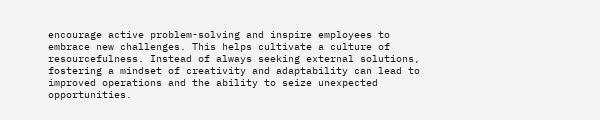encourage active problem-solving and inspire employees to embrace new challenges. This helps cultivate a culture of resourcefulness. Instead of always seeking external solutions, fostering a mindset of creativity and adaptability can lead to improved operations and the ability to seize unexpected opportunities.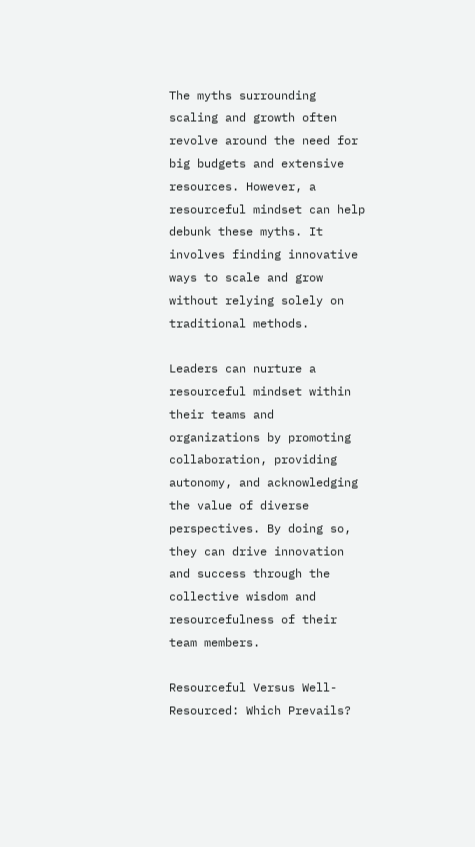The myths surrounding scaling and growth often revolve around the need for big budgets and extensive resources. However, a resourceful mindset can help debunk these myths. It involves finding innovative ways to scale and grow without relying solely on traditional methods.

Leaders can nurture a resourceful mindset within their teams and organizations by promoting collaboration, providing autonomy, and acknowledging the value of diverse perspectives. By doing so, they can drive innovation and success through the collective wisdom and resourcefulness of their team members.

Resourceful Versus Well-Resourced: Which Prevails?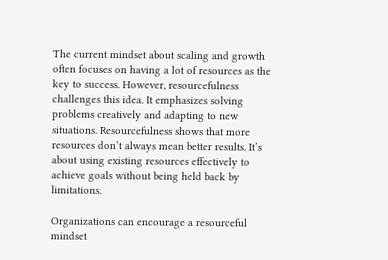The current mindset about scaling and growth often focuses on having a lot of resources as the key to success. However, resourcefulness challenges this idea. It emphasizes solving problems creatively and adapting to new situations. Resourcefulness shows that more resources don’t always mean better results. It’s about using existing resources effectively to achieve goals without being held back by limitations.

Organizations can encourage a resourceful mindset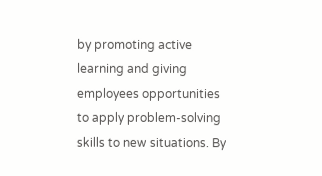by promoting active learning and giving employees opportunities to apply problem-solving skills to new situations. By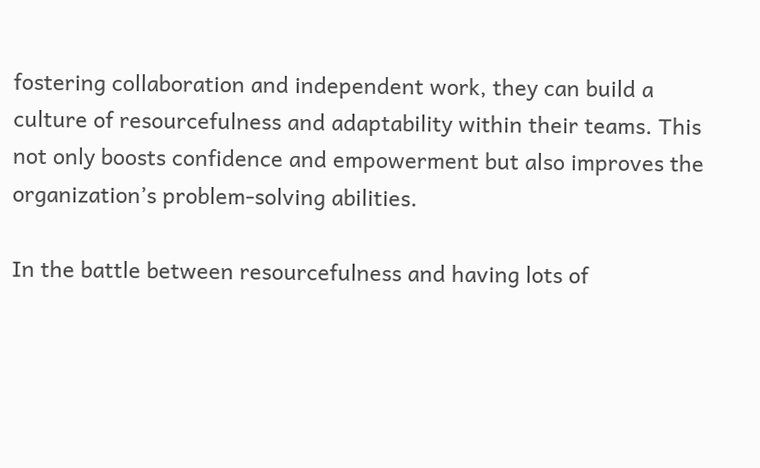fostering collaboration and independent work, they can build a culture of resourcefulness and adaptability within their teams. This not only boosts confidence and empowerment but also improves the organization’s problem-solving abilities.

In the battle between resourcefulness and having lots of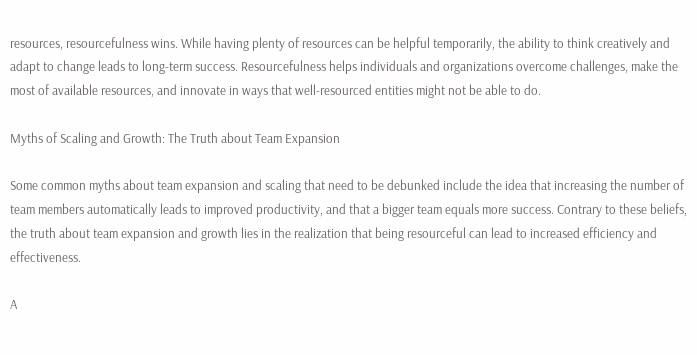resources, resourcefulness wins. While having plenty of resources can be helpful temporarily, the ability to think creatively and adapt to change leads to long-term success. Resourcefulness helps individuals and organizations overcome challenges, make the most of available resources, and innovate in ways that well-resourced entities might not be able to do.

Myths of Scaling and Growth: The Truth about Team Expansion

Some common myths about team expansion and scaling that need to be debunked include the idea that increasing the number of team members automatically leads to improved productivity, and that a bigger team equals more success. Contrary to these beliefs, the truth about team expansion and growth lies in the realization that being resourceful can lead to increased efficiency and effectiveness.

A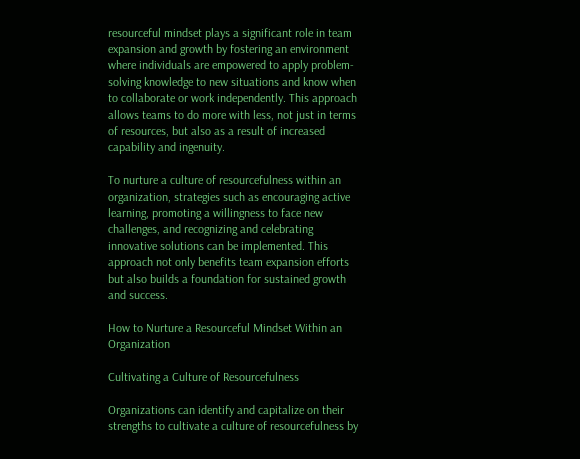resourceful mindset plays a significant role in team expansion and growth by fostering an environment where individuals are empowered to apply problem-solving knowledge to new situations and know when to collaborate or work independently. This approach allows teams to do more with less, not just in terms of resources, but also as a result of increased capability and ingenuity.

To nurture a culture of resourcefulness within an organization, strategies such as encouraging active learning, promoting a willingness to face new challenges, and recognizing and celebrating innovative solutions can be implemented. This approach not only benefits team expansion efforts but also builds a foundation for sustained growth and success.

How to Nurture a Resourceful Mindset Within an Organization

Cultivating a Culture of Resourcefulness

Organizations can identify and capitalize on their strengths to cultivate a culture of resourcefulness by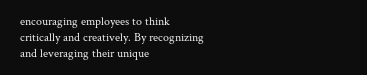encouraging employees to think critically and creatively. By recognizing and leveraging their unique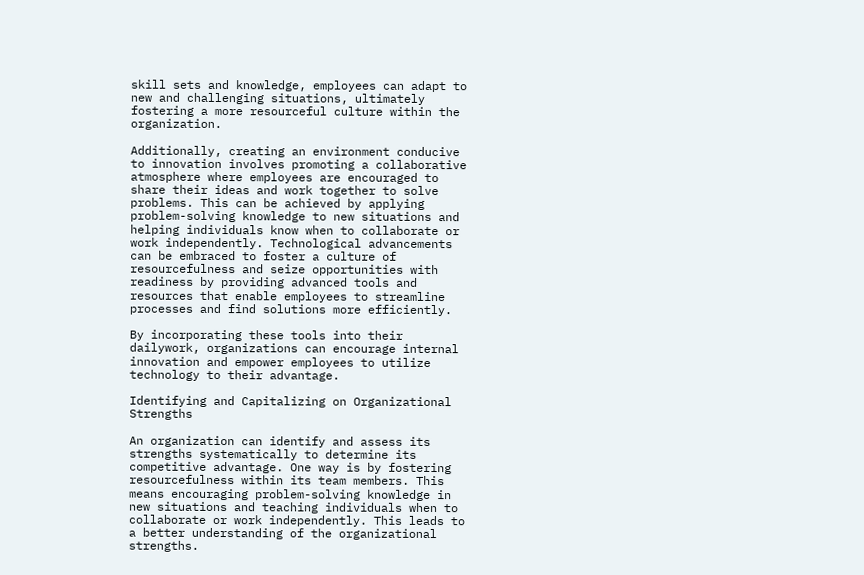skill sets and knowledge, employees can adapt to new and challenging situations, ultimately fostering a more resourceful culture within the organization.

Additionally, creating an environment conducive to innovation involves promoting a collaborative atmosphere where employees are encouraged to share their ideas and work together to solve problems. This can be achieved by applying problem-solving knowledge to new situations and helping individuals know when to collaborate or work independently. Technological advancements can be embraced to foster a culture of resourcefulness and seize opportunities with readiness by providing advanced tools and resources that enable employees to streamline processes and find solutions more efficiently.

By incorporating these tools into their dailywork, organizations can encourage internal innovation and empower employees to utilize technology to their advantage.

Identifying and Capitalizing on Organizational Strengths

An organization can identify and assess its strengths systematically to determine its competitive advantage. One way is by fostering resourcefulness within its team members. This means encouraging problem-solving knowledge in new situations and teaching individuals when to collaborate or work independently. This leads to a better understanding of the organizational strengths.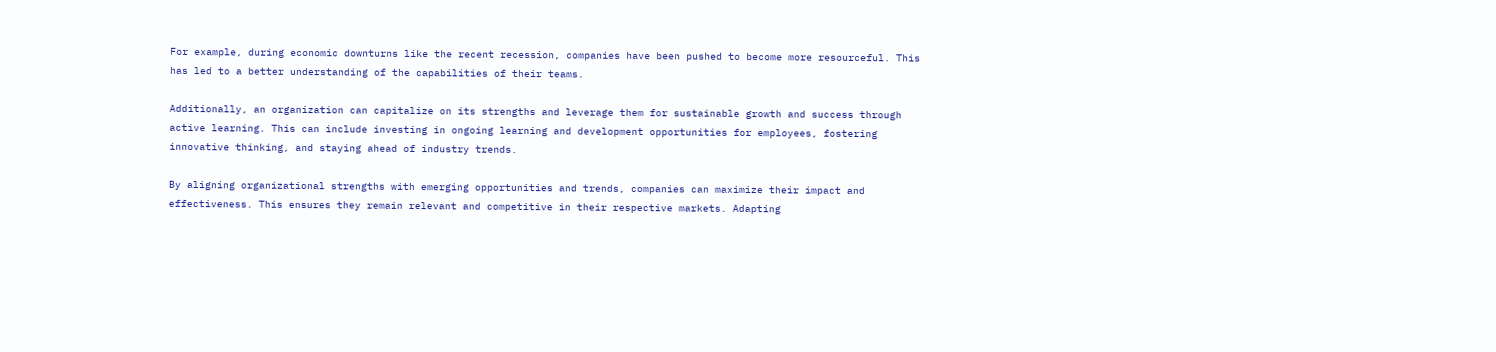For example, during economic downturns like the recent recession, companies have been pushed to become more resourceful. This has led to a better understanding of the capabilities of their teams.

Additionally, an organization can capitalize on its strengths and leverage them for sustainable growth and success through active learning. This can include investing in ongoing learning and development opportunities for employees, fostering innovative thinking, and staying ahead of industry trends.

By aligning organizational strengths with emerging opportunities and trends, companies can maximize their impact and effectiveness. This ensures they remain relevant and competitive in their respective markets. Adapting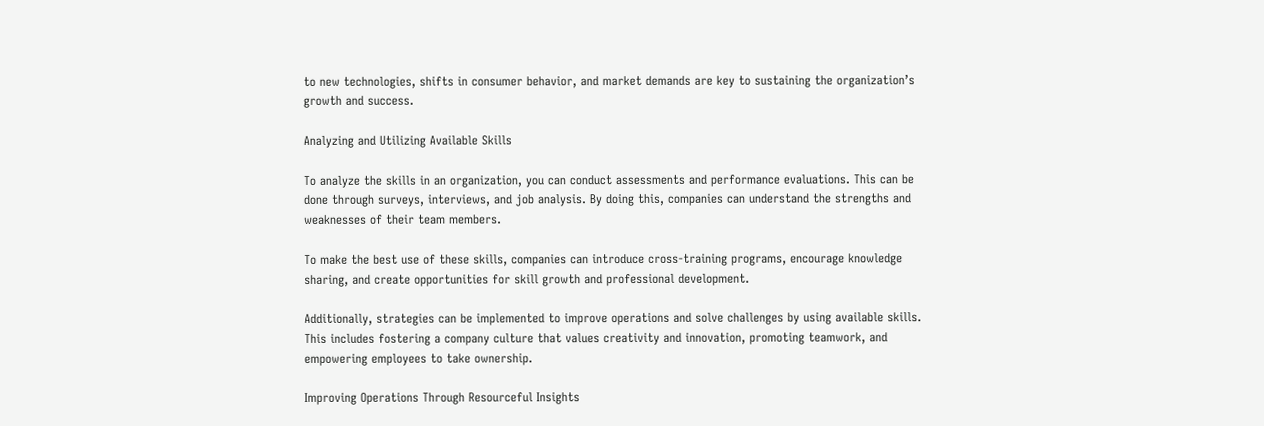to new technologies, shifts in consumer behavior, and market demands are key to sustaining the organization’s growth and success.

Analyzing and Utilizing Available Skills

To analyze the skills in an organization, you can conduct assessments and performance evaluations. This can be done through surveys, interviews, and job analysis. By doing this, companies can understand the strengths and weaknesses of their team members.

To make the best use of these skills, companies can introduce cross-training programs, encourage knowledge sharing, and create opportunities for skill growth and professional development.

Additionally, strategies can be implemented to improve operations and solve challenges by using available skills. This includes fostering a company culture that values creativity and innovation, promoting teamwork, and empowering employees to take ownership.

Improving Operations Through Resourceful Insights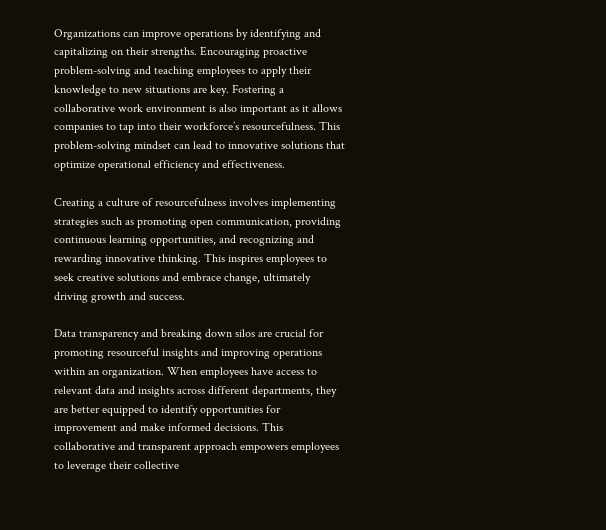Organizations can improve operations by identifying and capitalizing on their strengths. Encouraging proactive problem-solving and teaching employees to apply their knowledge to new situations are key. Fostering a collaborative work environment is also important as it allows companies to tap into their workforce’s resourcefulness. This problem-solving mindset can lead to innovative solutions that optimize operational efficiency and effectiveness.

Creating a culture of resourcefulness involves implementing strategies such as promoting open communication, providing continuous learning opportunities, and recognizing and rewarding innovative thinking. This inspires employees to seek creative solutions and embrace change, ultimately driving growth and success.

Data transparency and breaking down silos are crucial for promoting resourceful insights and improving operations within an organization. When employees have access to relevant data and insights across different departments, they are better equipped to identify opportunities for improvement and make informed decisions. This collaborative and transparent approach empowers employees to leverage their collective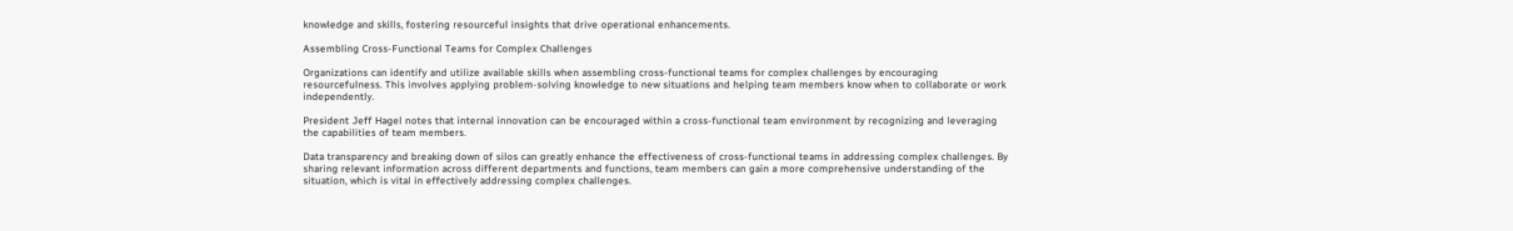knowledge and skills, fostering resourceful insights that drive operational enhancements.

Assembling Cross-Functional Teams for Complex Challenges

Organizations can identify and utilize available skills when assembling cross-functional teams for complex challenges by encouraging resourcefulness. This involves applying problem-solving knowledge to new situations and helping team members know when to collaborate or work independently.

President Jeff Hagel notes that internal innovation can be encouraged within a cross-functional team environment by recognizing and leveraging the capabilities of team members.

Data transparency and breaking down of silos can greatly enhance the effectiveness of cross-functional teams in addressing complex challenges. By sharing relevant information across different departments and functions, team members can gain a more comprehensive understanding of the situation, which is vital in effectively addressing complex challenges.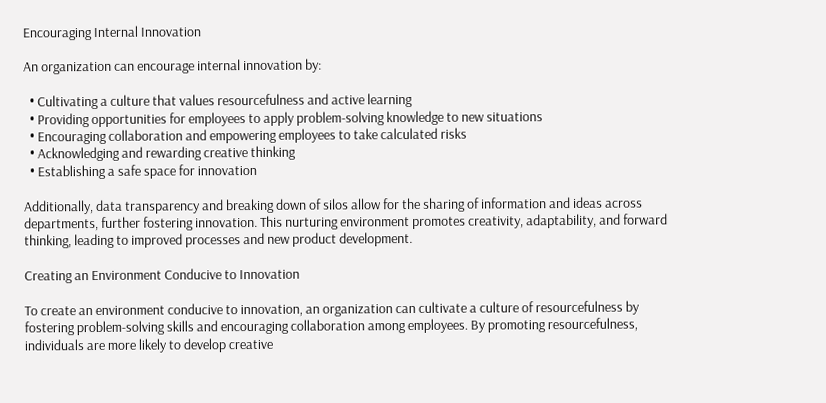Encouraging Internal Innovation

An organization can encourage internal innovation by:

  • Cultivating a culture that values resourcefulness and active learning
  • Providing opportunities for employees to apply problem-solving knowledge to new situations
  • Encouraging collaboration and empowering employees to take calculated risks
  • Acknowledging and rewarding creative thinking
  • Establishing a safe space for innovation

Additionally, data transparency and breaking down of silos allow for the sharing of information and ideas across departments, further fostering innovation. This nurturing environment promotes creativity, adaptability, and forward thinking, leading to improved processes and new product development.

Creating an Environment Conducive to Innovation

To create an environment conducive to innovation, an organization can cultivate a culture of resourcefulness by fostering problem-solving skills and encouraging collaboration among employees. By promoting resourcefulness, individuals are more likely to develop creative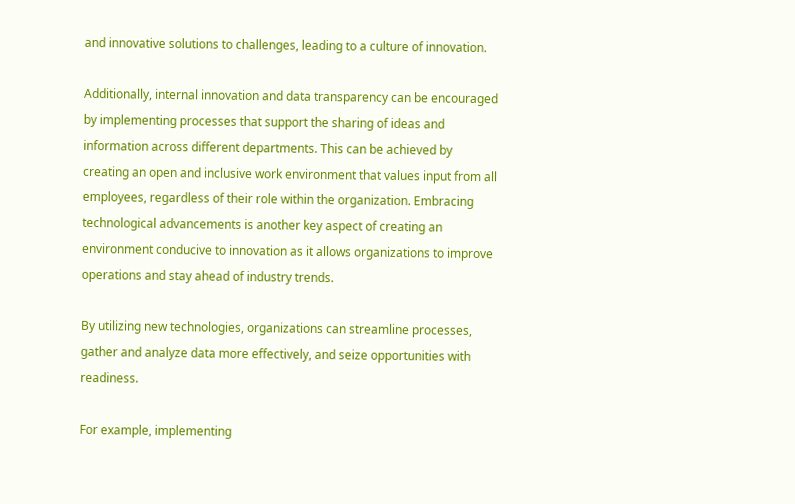and innovative solutions to challenges, leading to a culture of innovation.

Additionally, internal innovation and data transparency can be encouraged by implementing processes that support the sharing of ideas and information across different departments. This can be achieved by creating an open and inclusive work environment that values input from all employees, regardless of their role within the organization. Embracing technological advancements is another key aspect of creating an environment conducive to innovation as it allows organizations to improve operations and stay ahead of industry trends.

By utilizing new technologies, organizations can streamline processes, gather and analyze data more effectively, and seize opportunities with readiness.

For example, implementing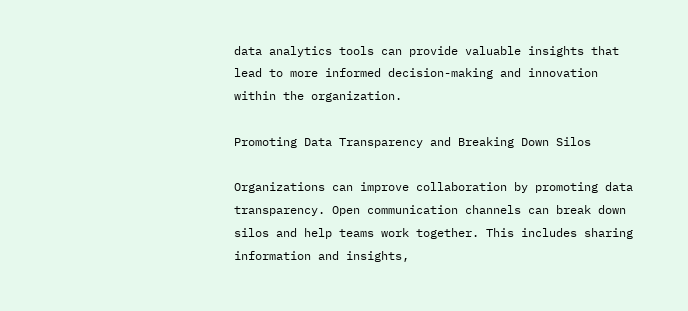data analytics tools can provide valuable insights that lead to more informed decision-making and innovation within the organization.

Promoting Data Transparency and Breaking Down Silos

Organizations can improve collaboration by promoting data transparency. Open communication channels can break down silos and help teams work together. This includes sharing information and insights,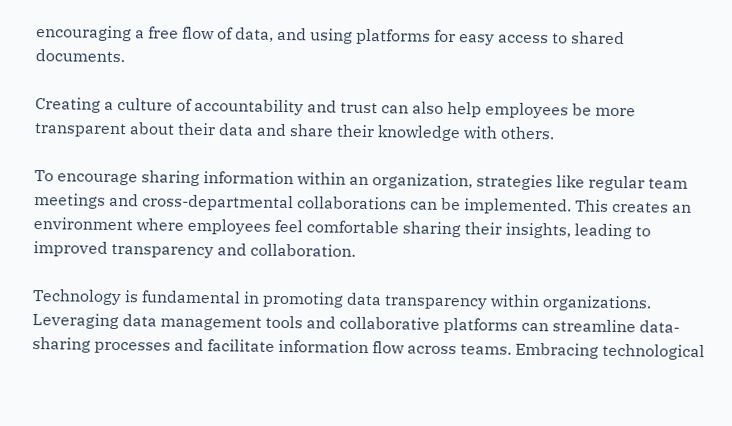encouraging a free flow of data, and using platforms for easy access to shared documents.

Creating a culture of accountability and trust can also help employees be more transparent about their data and share their knowledge with others.

To encourage sharing information within an organization, strategies like regular team meetings and cross-departmental collaborations can be implemented. This creates an environment where employees feel comfortable sharing their insights, leading to improved transparency and collaboration.

Technology is fundamental in promoting data transparency within organizations. Leveraging data management tools and collaborative platforms can streamline data-sharing processes and facilitate information flow across teams. Embracing technological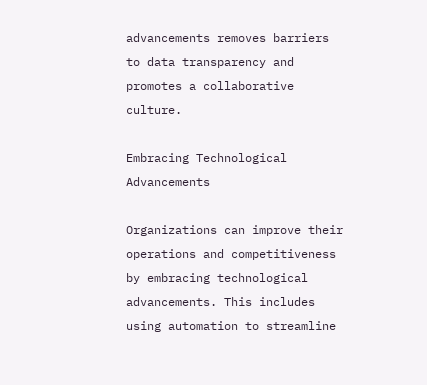advancements removes barriers to data transparency and promotes a collaborative culture.

Embracing Technological Advancements

Organizations can improve their operations and competitiveness by embracing technological advancements. This includes using automation to streamline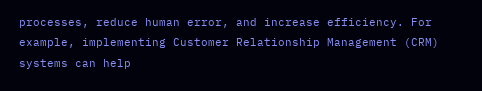processes, reduce human error, and increase efficiency. For example, implementing Customer Relationship Management (CRM) systems can help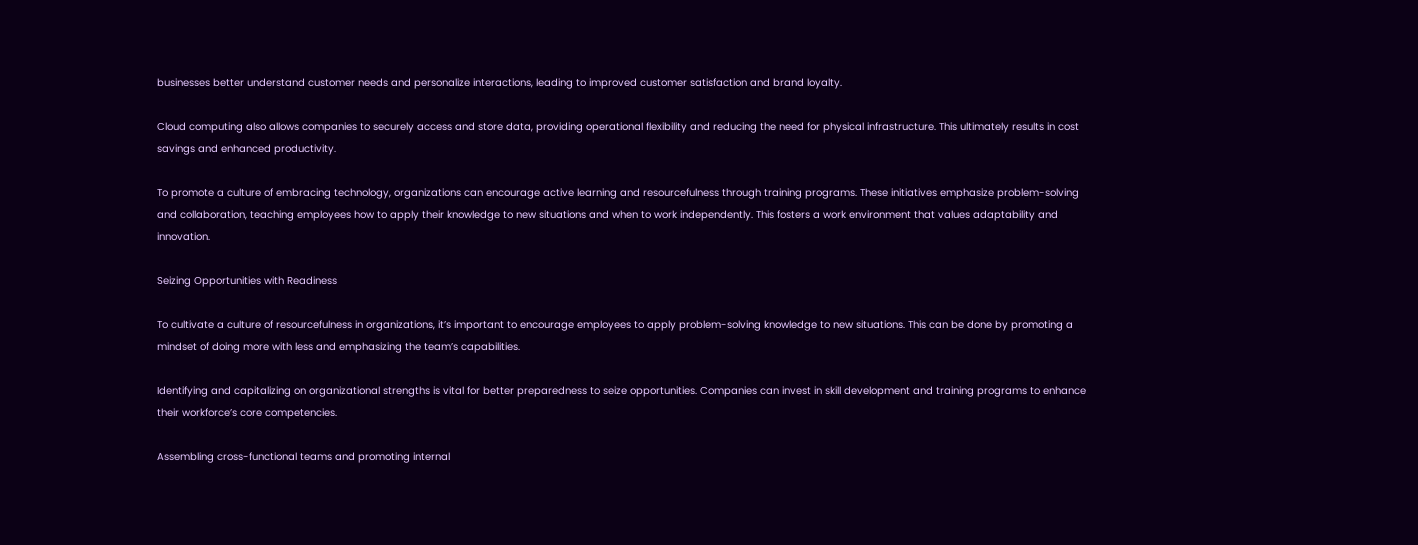businesses better understand customer needs and personalize interactions, leading to improved customer satisfaction and brand loyalty.

Cloud computing also allows companies to securely access and store data, providing operational flexibility and reducing the need for physical infrastructure. This ultimately results in cost savings and enhanced productivity.

To promote a culture of embracing technology, organizations can encourage active learning and resourcefulness through training programs. These initiatives emphasize problem-solving and collaboration, teaching employees how to apply their knowledge to new situations and when to work independently. This fosters a work environment that values adaptability and innovation.

Seizing Opportunities with Readiness

To cultivate a culture of resourcefulness in organizations, it’s important to encourage employees to apply problem-solving knowledge to new situations. This can be done by promoting a mindset of doing more with less and emphasizing the team’s capabilities.

Identifying and capitalizing on organizational strengths is vital for better preparedness to seize opportunities. Companies can invest in skill development and training programs to enhance their workforce’s core competencies.

Assembling cross-functional teams and promoting internal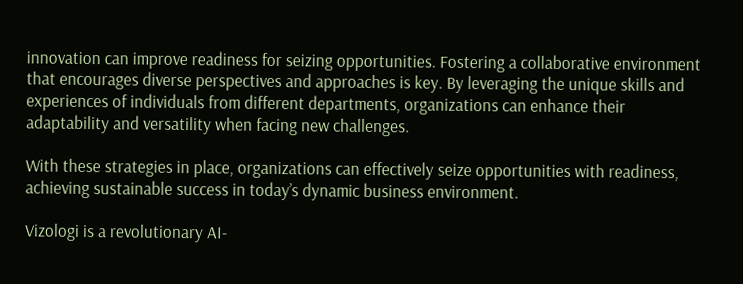innovation can improve readiness for seizing opportunities. Fostering a collaborative environment that encourages diverse perspectives and approaches is key. By leveraging the unique skills and experiences of individuals from different departments, organizations can enhance their adaptability and versatility when facing new challenges.

With these strategies in place, organizations can effectively seize opportunities with readiness, achieving sustainable success in today’s dynamic business environment.

Vizologi is a revolutionary AI-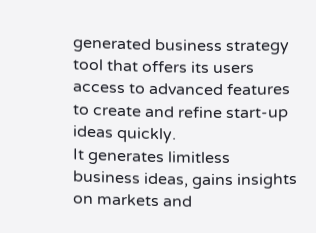generated business strategy tool that offers its users access to advanced features to create and refine start-up ideas quickly.
It generates limitless business ideas, gains insights on markets and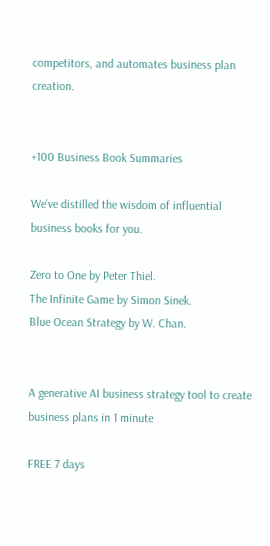competitors, and automates business plan creation.


+100 Business Book Summaries

We've distilled the wisdom of influential business books for you.

Zero to One by Peter Thiel.
The Infinite Game by Simon Sinek.
Blue Ocean Strategy by W. Chan.


A generative AI business strategy tool to create business plans in 1 minute

FREE 7 days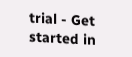trial ‐ Get started in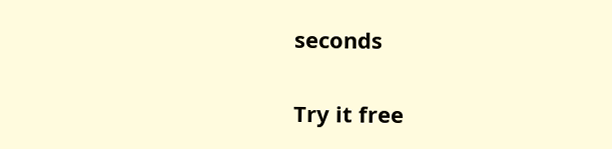seconds

Try it free